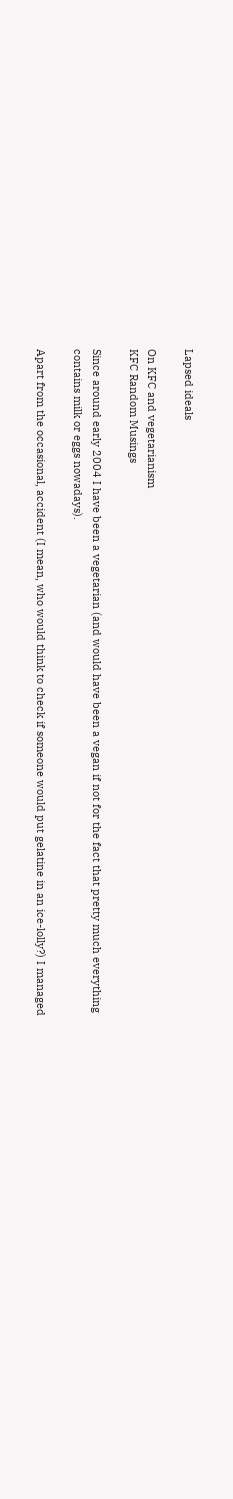Lapsed ideals

On KFC and vegetarianism
KFC Random Musings

Since around early 2004 I have been a vegetarian (and would have been a vegan if not for the fact that pretty much everything contains milk or eggs nowadays).

Apart from the occasional, accident (I mean, who would think to check if someone would put gelatine in an ice-lolly?) I managed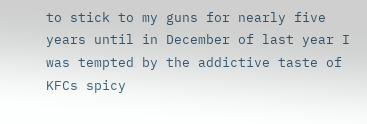to stick to my guns for nearly five years until in December of last year I was tempted by the addictive taste of KFCs spicy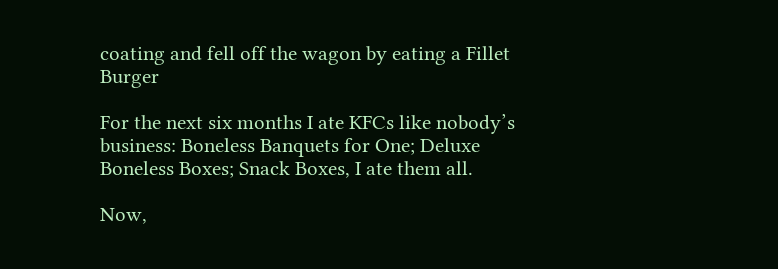coating and fell off the wagon by eating a Fillet Burger

For the next six months I ate KFCs like nobody’s business: Boneless Banquets for One; Deluxe Boneless Boxes; Snack Boxes, I ate them all.

Now,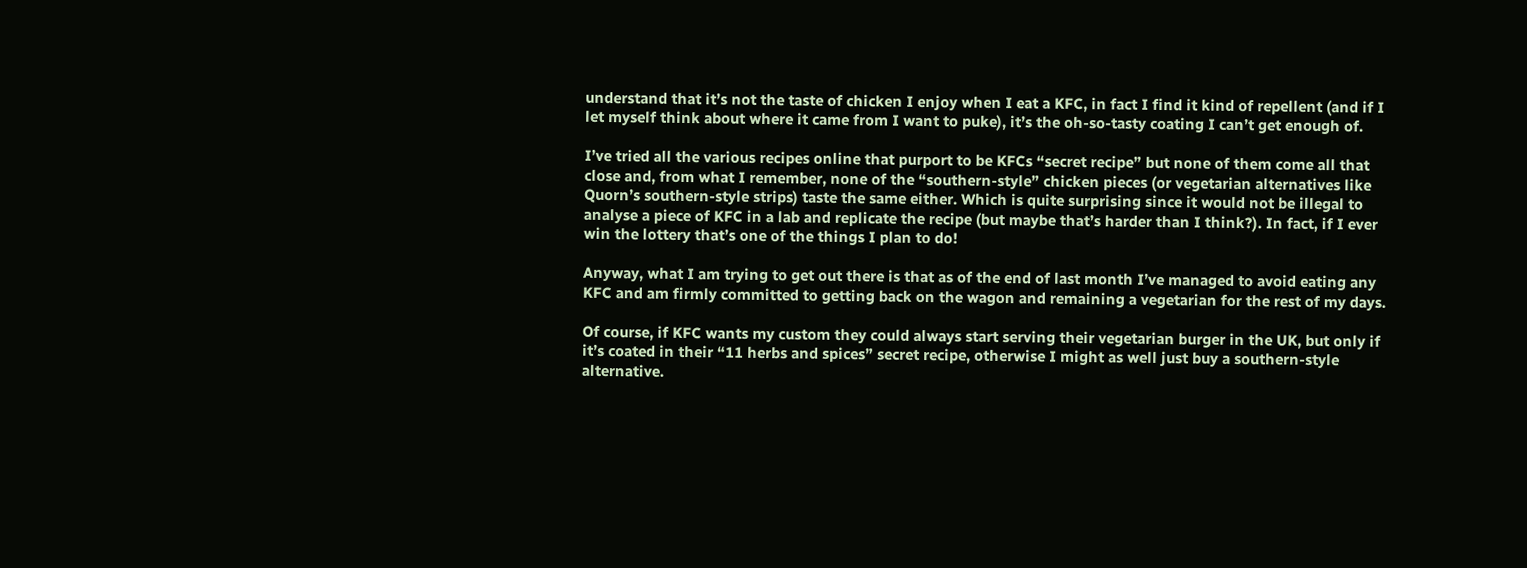understand that it’s not the taste of chicken I enjoy when I eat a KFC, in fact I find it kind of repellent (and if I let myself think about where it came from I want to puke), it’s the oh-so-tasty coating I can’t get enough of.

I’ve tried all the various recipes online that purport to be KFCs “secret recipe” but none of them come all that close and, from what I remember, none of the “southern-style” chicken pieces (or vegetarian alternatives like Quorn’s southern-style strips) taste the same either. Which is quite surprising since it would not be illegal to analyse a piece of KFC in a lab and replicate the recipe (but maybe that’s harder than I think?). In fact, if I ever win the lottery that’s one of the things I plan to do!

Anyway, what I am trying to get out there is that as of the end of last month I’ve managed to avoid eating any KFC and am firmly committed to getting back on the wagon and remaining a vegetarian for the rest of my days.

Of course, if KFC wants my custom they could always start serving their vegetarian burger in the UK, but only if it’s coated in their “11 herbs and spices” secret recipe, otherwise I might as well just buy a southern-style alternative.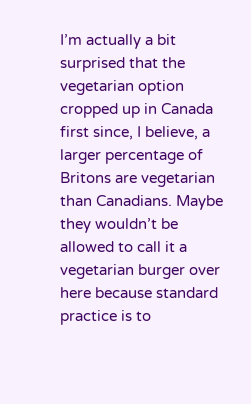I’m actually a bit surprised that the vegetarian option cropped up in Canada first since, I believe, a larger percentage of Britons are vegetarian than Canadians. Maybe they wouldn’t be allowed to call it a vegetarian burger over here because standard practice is to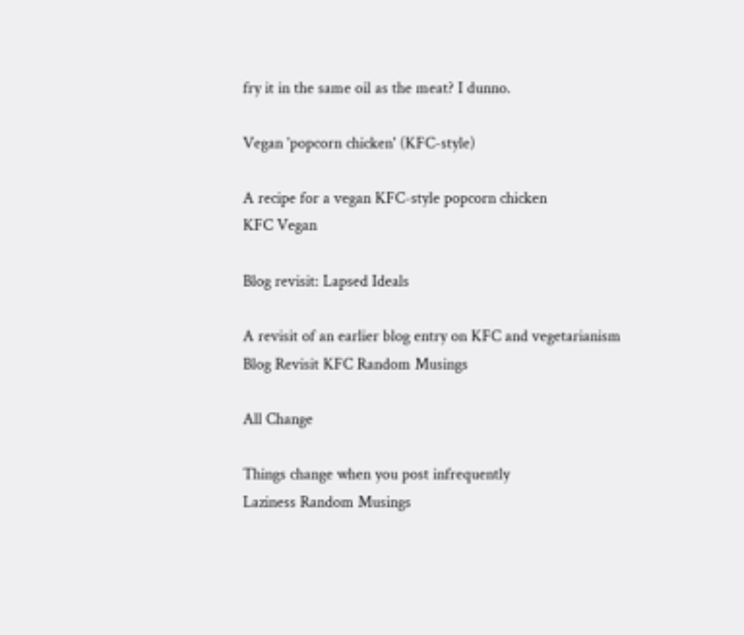fry it in the same oil as the meat? I dunno.

Vegan 'popcorn chicken' (KFC-style)

A recipe for a vegan KFC-style popcorn chicken
KFC Vegan

Blog revisit: Lapsed Ideals

A revisit of an earlier blog entry on KFC and vegetarianism
Blog Revisit KFC Random Musings

All Change

Things change when you post infrequently
Laziness Random Musings